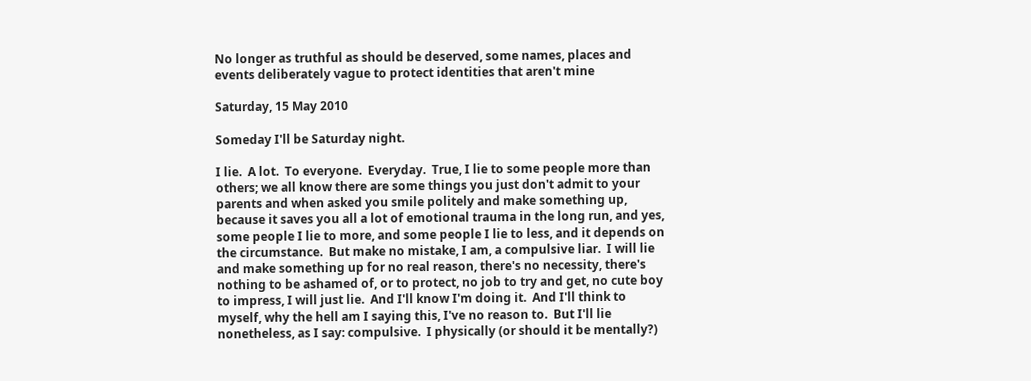No longer as truthful as should be deserved, some names, places and events deliberately vague to protect identities that aren't mine

Saturday, 15 May 2010

Someday I'll be Saturday night.

I lie.  A lot.  To everyone.  Everyday.  True, I lie to some people more than others; we all know there are some things you just don't admit to your parents and when asked you smile politely and make something up, because it saves you all a lot of emotional trauma in the long run, and yes, some people I lie to more, and some people I lie to less, and it depends on the circumstance.  But make no mistake, I am, a compulsive liar.  I will lie and make something up for no real reason, there's no necessity, there's nothing to be ashamed of, or to protect, no job to try and get, no cute boy to impress, I will just lie.  And I'll know I'm doing it.  And I'll think to myself, why the hell am I saying this, I've no reason to.  But I'll lie nonetheless, as I say: compulsive.  I physically (or should it be mentally?)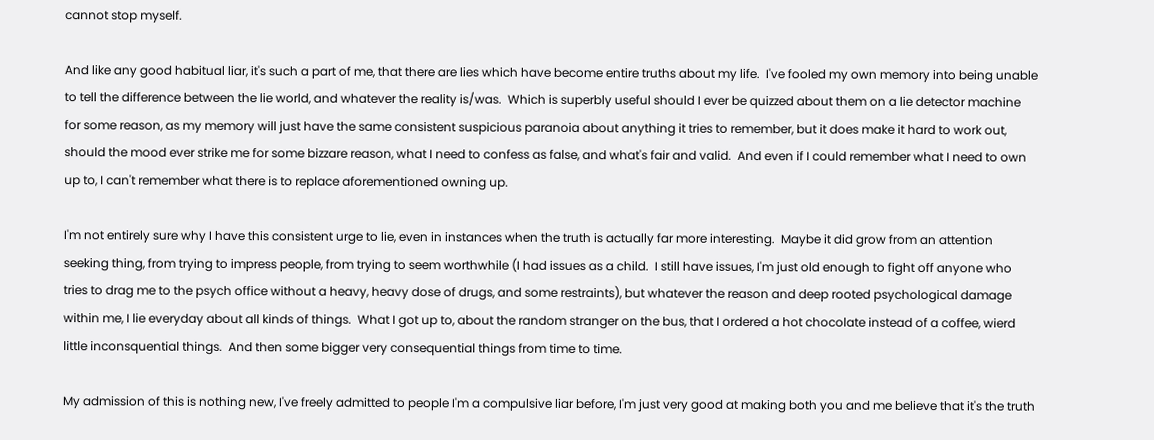cannot stop myself.

And like any good habitual liar, it's such a part of me, that there are lies which have become entire truths about my life.  I've fooled my own memory into being unable to tell the difference between the lie world, and whatever the reality is/was.  Which is superbly useful should I ever be quizzed about them on a lie detector machine for some reason, as my memory will just have the same consistent suspicious paranoia about anything it tries to remember, but it does make it hard to work out, should the mood ever strike me for some bizzare reason, what I need to confess as false, and what's fair and valid.  And even if I could remember what I need to own up to, I can't remember what there is to replace aforementioned owning up.

I'm not entirely sure why I have this consistent urge to lie, even in instances when the truth is actually far more interesting.  Maybe it did grow from an attention seeking thing, from trying to impress people, from trying to seem worthwhile (I had issues as a child.  I still have issues, I'm just old enough to fight off anyone who tries to drag me to the psych office without a heavy, heavy dose of drugs, and some restraints), but whatever the reason and deep rooted psychological damage within me, I lie everyday about all kinds of things.  What I got up to, about the random stranger on the bus, that I ordered a hot chocolate instead of a coffee, wierd little inconsquential things.  And then some bigger very consequential things from time to time.

My admission of this is nothing new, I've freely admitted to people I'm a compulsive liar before, I'm just very good at making both you and me believe that it's the truth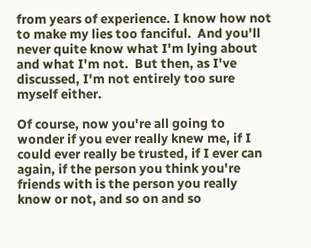from years of experience. I know how not to make my lies too fanciful.  And you'll never quite know what I'm lying about and what I'm not.  But then, as I've discussed, I'm not entirely too sure myself either.

Of course, now you're all going to wonder if you ever really knew me, if I could ever really be trusted, if I ever can again, if the person you think you're friends with is the person you really know or not, and so on and so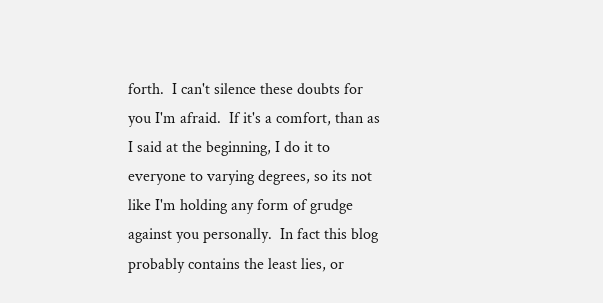forth.  I can't silence these doubts for you I'm afraid.  If it's a comfort, than as I said at the beginning, I do it to everyone to varying degrees, so its not like I'm holding any form of grudge against you personally.  In fact this blog probably contains the least lies, or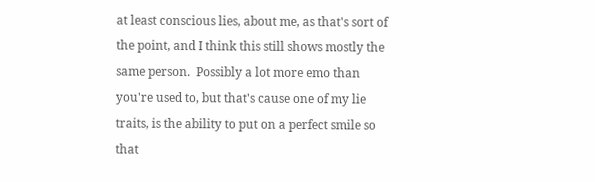at least conscious lies, about me, as that's sort of the point, and I think this still shows mostly the same person.  Possibly a lot more emo than you're used to, but that's cause one of my lie traits, is the ability to put on a perfect smile so that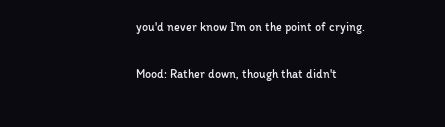you'd never know I'm on the point of crying.

Mood: Rather down, though that didn't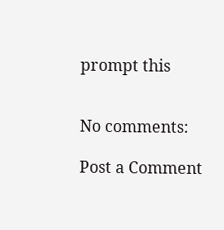prompt this


No comments:

Post a Comment